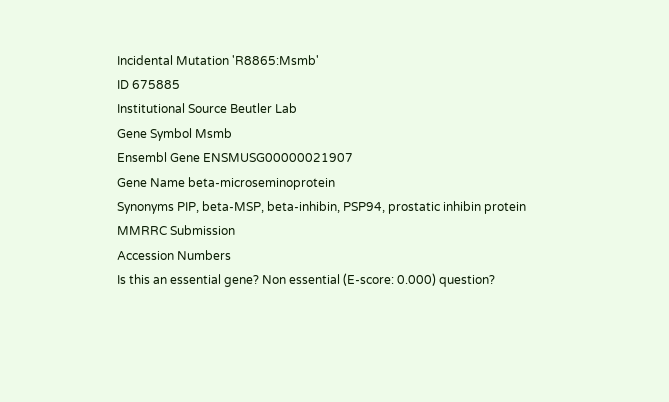Incidental Mutation 'R8865:Msmb'
ID 675885
Institutional Source Beutler Lab
Gene Symbol Msmb
Ensembl Gene ENSMUSG00000021907
Gene Name beta-microseminoprotein
Synonyms PIP, beta-MSP, beta-inhibin, PSP94, prostatic inhibin protein
MMRRC Submission
Accession Numbers
Is this an essential gene? Non essential (E-score: 0.000) question?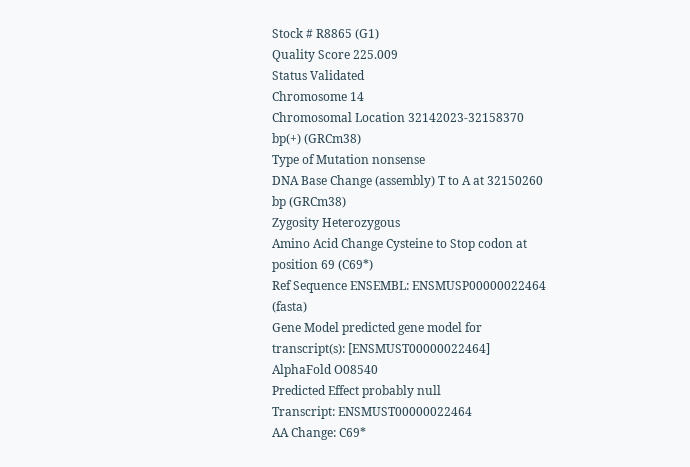Stock # R8865 (G1)
Quality Score 225.009
Status Validated
Chromosome 14
Chromosomal Location 32142023-32158370 bp(+) (GRCm38)
Type of Mutation nonsense
DNA Base Change (assembly) T to A at 32150260 bp (GRCm38)
Zygosity Heterozygous
Amino Acid Change Cysteine to Stop codon at position 69 (C69*)
Ref Sequence ENSEMBL: ENSMUSP00000022464 (fasta)
Gene Model predicted gene model for transcript(s): [ENSMUST00000022464]
AlphaFold O08540
Predicted Effect probably null
Transcript: ENSMUST00000022464
AA Change: C69*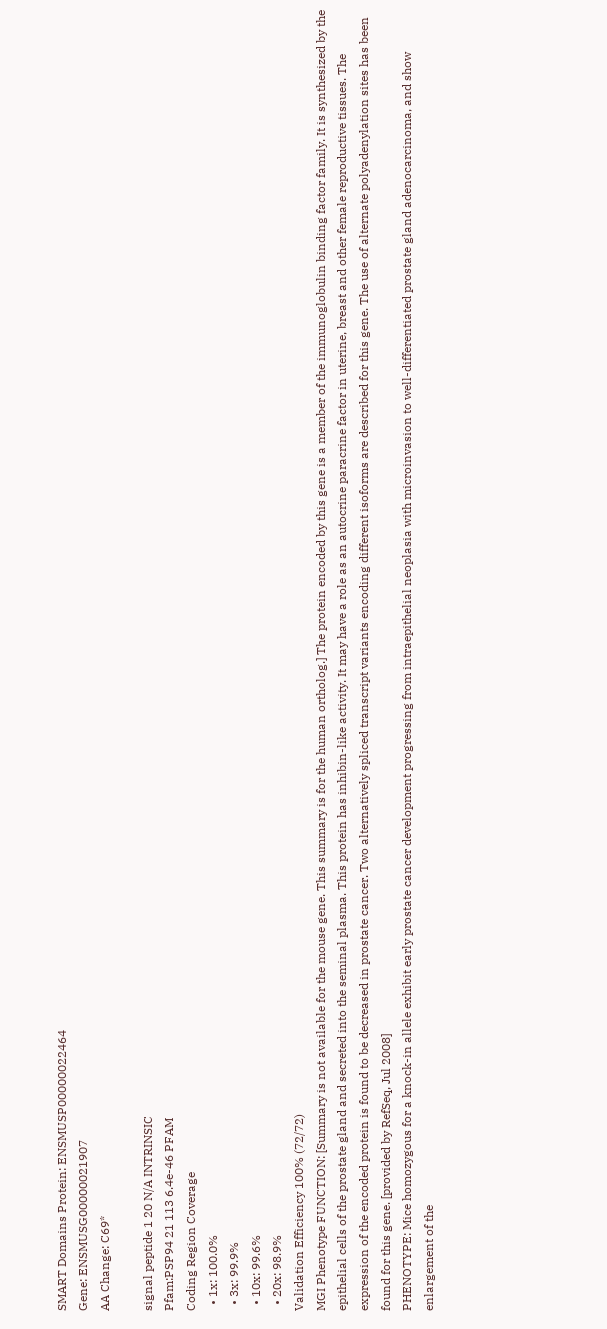SMART Domains Protein: ENSMUSP00000022464
Gene: ENSMUSG00000021907
AA Change: C69*

signal peptide 1 20 N/A INTRINSIC
Pfam:PSP94 21 113 6.4e-46 PFAM
Coding Region Coverage
  • 1x: 100.0%
  • 3x: 99.9%
  • 10x: 99.6%
  • 20x: 98.9%
Validation Efficiency 100% (72/72)
MGI Phenotype FUNCTION: [Summary is not available for the mouse gene. This summary is for the human ortholog.] The protein encoded by this gene is a member of the immunoglobulin binding factor family. It is synthesized by the epithelial cells of the prostate gland and secreted into the seminal plasma. This protein has inhibin-like activity. It may have a role as an autocrine paracrine factor in uterine, breast and other female reproductive tissues. The expression of the encoded protein is found to be decreased in prostate cancer. Two alternatively spliced transcript variants encoding different isoforms are described for this gene. The use of alternate polyadenylation sites has been found for this gene. [provided by RefSeq, Jul 2008]
PHENOTYPE: Mice homozygous for a knock-in allele exhibit early prostate cancer development progressing from intraepithelial neoplasia with microinvasion to well-differentiated prostate gland adenocarcinoma, and show enlargement of the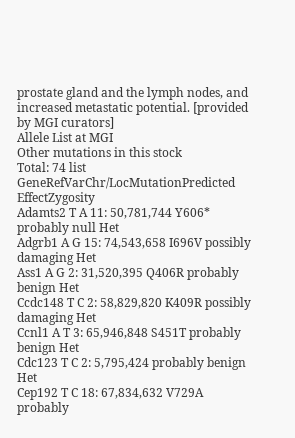prostate gland and the lymph nodes, and increased metastatic potential. [provided by MGI curators]
Allele List at MGI
Other mutations in this stock
Total: 74 list
GeneRefVarChr/LocMutationPredicted EffectZygosity
Adamts2 T A 11: 50,781,744 Y606* probably null Het
Adgrb1 A G 15: 74,543,658 I696V possibly damaging Het
Ass1 A G 2: 31,520,395 Q406R probably benign Het
Ccdc148 T C 2: 58,829,820 K409R possibly damaging Het
Ccnl1 A T 3: 65,946,848 S451T probably benign Het
Cdc123 T C 2: 5,795,424 probably benign Het
Cep192 T C 18: 67,834,632 V729A probably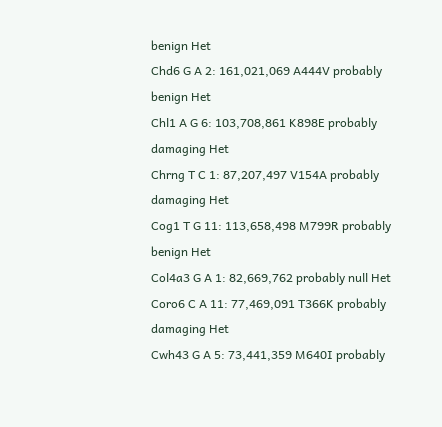benign Het
Chd6 G A 2: 161,021,069 A444V probably benign Het
Chl1 A G 6: 103,708,861 K898E probably damaging Het
Chrng T C 1: 87,207,497 V154A probably damaging Het
Cog1 T G 11: 113,658,498 M799R probably benign Het
Col4a3 G A 1: 82,669,762 probably null Het
Coro6 C A 11: 77,469,091 T366K probably damaging Het
Cwh43 G A 5: 73,441,359 M640I probably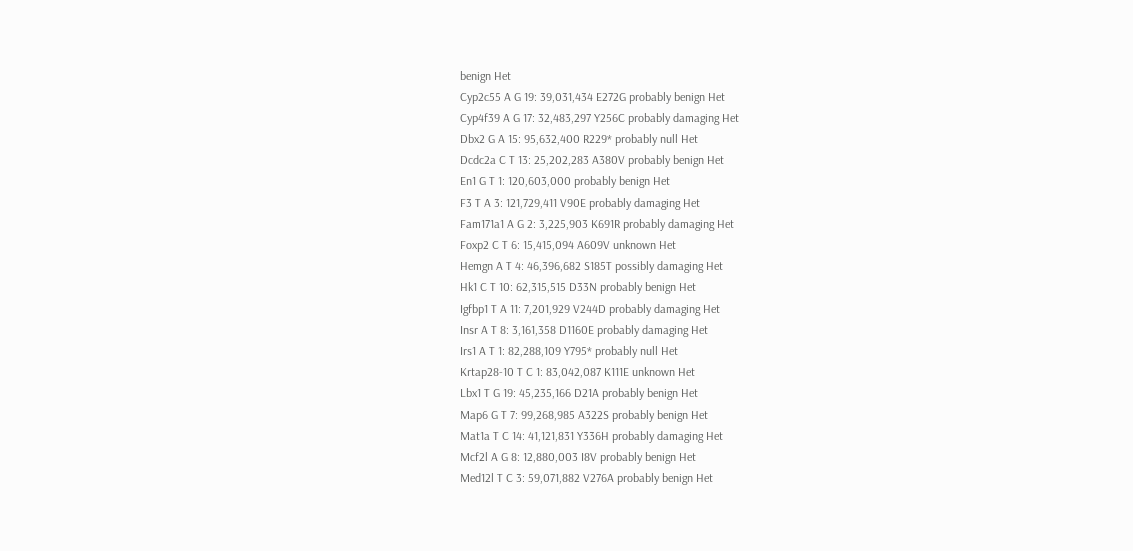benign Het
Cyp2c55 A G 19: 39,031,434 E272G probably benign Het
Cyp4f39 A G 17: 32,483,297 Y256C probably damaging Het
Dbx2 G A 15: 95,632,400 R229* probably null Het
Dcdc2a C T 13: 25,202,283 A380V probably benign Het
En1 G T 1: 120,603,000 probably benign Het
F3 T A 3: 121,729,411 V90E probably damaging Het
Fam171a1 A G 2: 3,225,903 K691R probably damaging Het
Foxp2 C T 6: 15,415,094 A609V unknown Het
Hemgn A T 4: 46,396,682 S185T possibly damaging Het
Hk1 C T 10: 62,315,515 D33N probably benign Het
Igfbp1 T A 11: 7,201,929 V244D probably damaging Het
Insr A T 8: 3,161,358 D1160E probably damaging Het
Irs1 A T 1: 82,288,109 Y795* probably null Het
Krtap28-10 T C 1: 83,042,087 K111E unknown Het
Lbx1 T G 19: 45,235,166 D21A probably benign Het
Map6 G T 7: 99,268,985 A322S probably benign Het
Mat1a T C 14: 41,121,831 Y336H probably damaging Het
Mcf2l A G 8: 12,880,003 I8V probably benign Het
Med12l T C 3: 59,071,882 V276A probably benign Het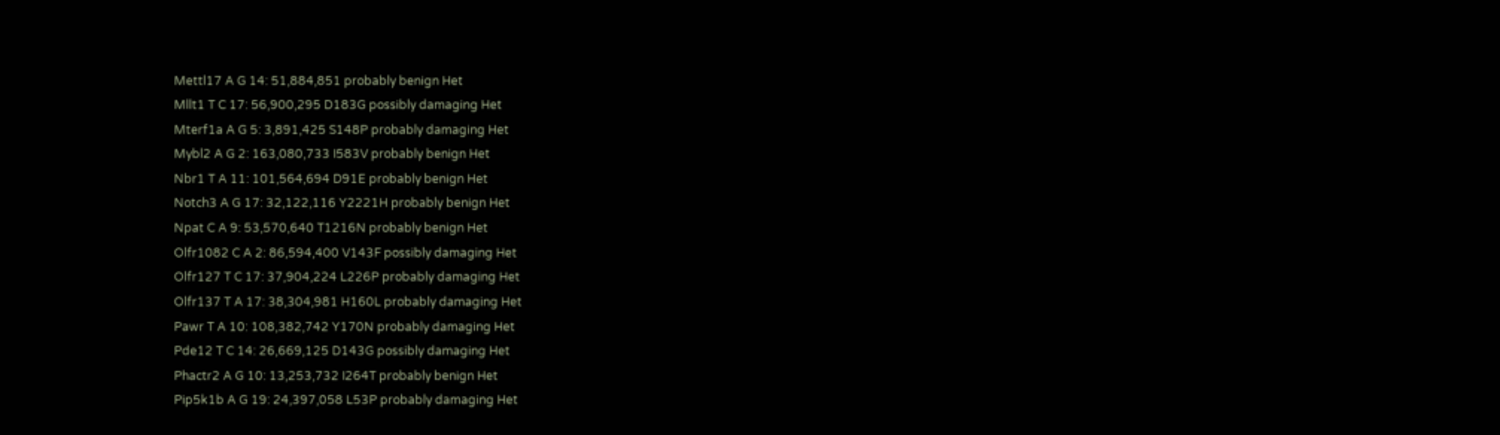Mettl17 A G 14: 51,884,851 probably benign Het
Mllt1 T C 17: 56,900,295 D183G possibly damaging Het
Mterf1a A G 5: 3,891,425 S148P probably damaging Het
Mybl2 A G 2: 163,080,733 I583V probably benign Het
Nbr1 T A 11: 101,564,694 D91E probably benign Het
Notch3 A G 17: 32,122,116 Y2221H probably benign Het
Npat C A 9: 53,570,640 T1216N probably benign Het
Olfr1082 C A 2: 86,594,400 V143F possibly damaging Het
Olfr127 T C 17: 37,904,224 L226P probably damaging Het
Olfr137 T A 17: 38,304,981 H160L probably damaging Het
Pawr T A 10: 108,382,742 Y170N probably damaging Het
Pde12 T C 14: 26,669,125 D143G possibly damaging Het
Phactr2 A G 10: 13,253,732 I264T probably benign Het
Pip5k1b A G 19: 24,397,058 L53P probably damaging Het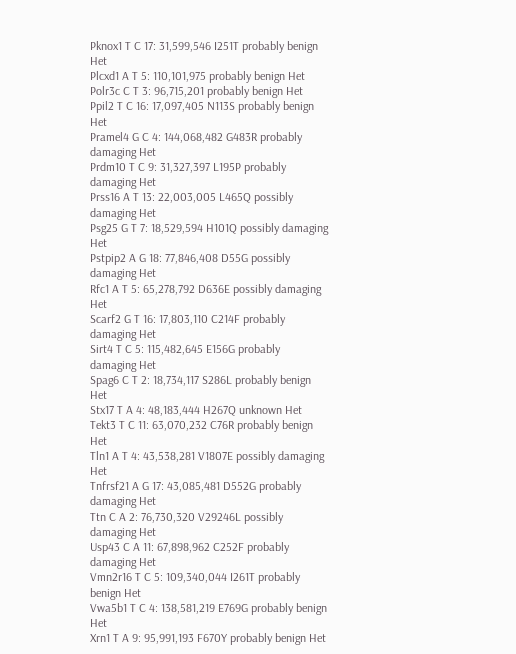Pknox1 T C 17: 31,599,546 I251T probably benign Het
Plcxd1 A T 5: 110,101,975 probably benign Het
Polr3c C T 3: 96,715,201 probably benign Het
Ppil2 T C 16: 17,097,405 N113S probably benign Het
Pramel4 G C 4: 144,068,482 G483R probably damaging Het
Prdm10 T C 9: 31,327,397 L195P probably damaging Het
Prss16 A T 13: 22,003,005 L465Q possibly damaging Het
Psg25 G T 7: 18,529,594 H101Q possibly damaging Het
Pstpip2 A G 18: 77,846,408 D55G possibly damaging Het
Rfc1 A T 5: 65,278,792 D636E possibly damaging Het
Scarf2 G T 16: 17,803,110 C214F probably damaging Het
Sirt4 T C 5: 115,482,645 E156G probably damaging Het
Spag6 C T 2: 18,734,117 S286L probably benign Het
Stx17 T A 4: 48,183,444 H267Q unknown Het
Tekt3 T C 11: 63,070,232 C76R probably benign Het
Tln1 A T 4: 43,538,281 V1807E possibly damaging Het
Tnfrsf21 A G 17: 43,085,481 D552G probably damaging Het
Ttn C A 2: 76,730,320 V29246L possibly damaging Het
Usp43 C A 11: 67,898,962 C252F probably damaging Het
Vmn2r16 T C 5: 109,340,044 I261T probably benign Het
Vwa5b1 T C 4: 138,581,219 E769G probably benign Het
Xrn1 T A 9: 95,991,193 F670Y probably benign Het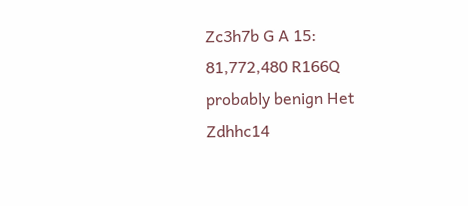Zc3h7b G A 15: 81,772,480 R166Q probably benign Het
Zdhhc14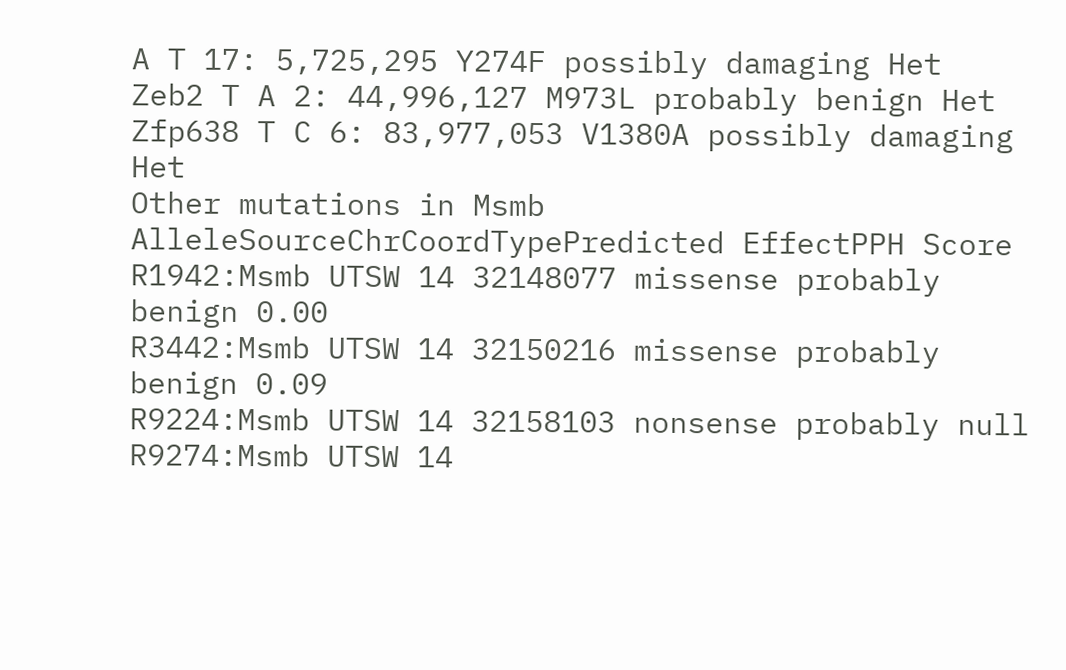A T 17: 5,725,295 Y274F possibly damaging Het
Zeb2 T A 2: 44,996,127 M973L probably benign Het
Zfp638 T C 6: 83,977,053 V1380A possibly damaging Het
Other mutations in Msmb
AlleleSourceChrCoordTypePredicted EffectPPH Score
R1942:Msmb UTSW 14 32148077 missense probably benign 0.00
R3442:Msmb UTSW 14 32150216 missense probably benign 0.09
R9224:Msmb UTSW 14 32158103 nonsense probably null
R9274:Msmb UTSW 14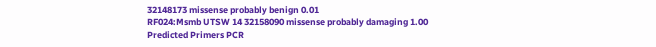32148173 missense probably benign 0.01
RF024:Msmb UTSW 14 32158090 missense probably damaging 1.00
Predicted Primers PCR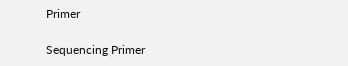Primer

Sequencing Primer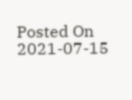Posted On 2021-07-15